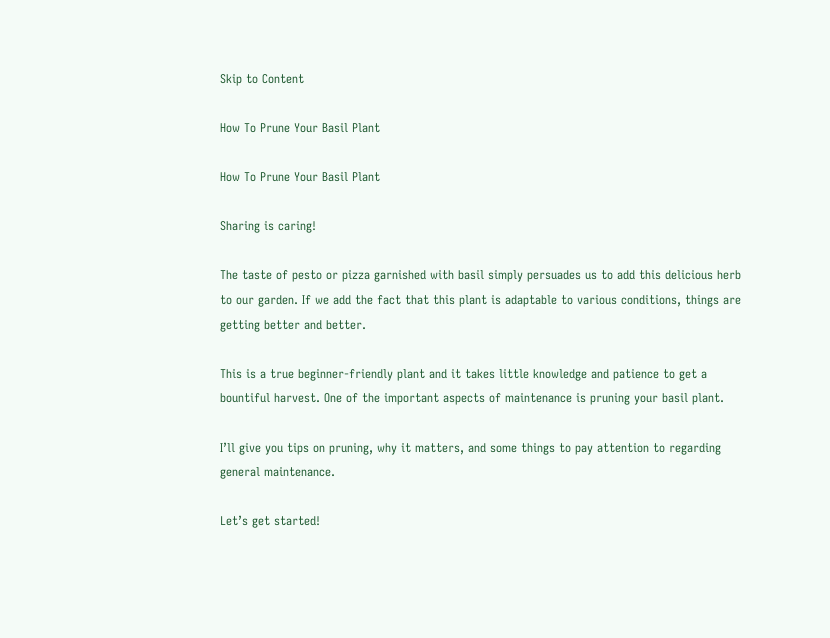Skip to Content

How To Prune Your Basil Plant

How To Prune Your Basil Plant

Sharing is caring!

The taste of pesto or pizza garnished with basil simply persuades us to add this delicious herb to our garden. If we add the fact that this plant is adaptable to various conditions, things are getting better and better.

This is a true beginner-friendly plant and it takes little knowledge and patience to get a bountiful harvest. One of the important aspects of maintenance is pruning your basil plant.

I’ll give you tips on pruning, why it matters, and some things to pay attention to regarding general maintenance.

Let’s get started!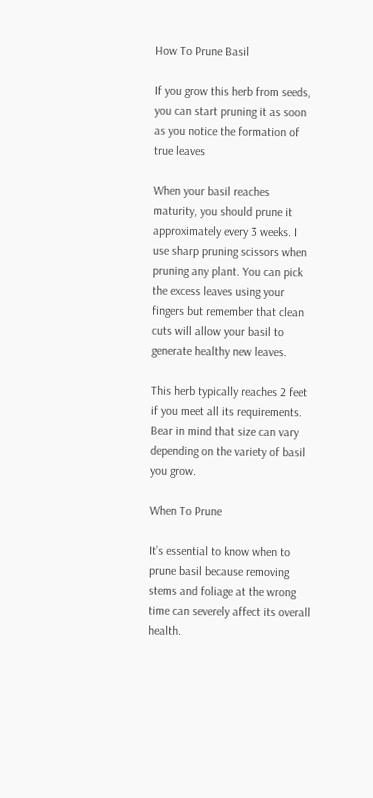How To Prune Basil

If you grow this herb from seeds, you can start pruning it as soon as you notice the formation of true leaves

When your basil reaches maturity, you should prune it approximately every 3 weeks. I use sharp pruning scissors when pruning any plant. You can pick the excess leaves using your fingers but remember that clean cuts will allow your basil to generate healthy new leaves.

This herb typically reaches 2 feet if you meet all its requirements. Bear in mind that size can vary depending on the variety of basil you grow.

When To Prune

It’s essential to know when to prune basil because removing stems and foliage at the wrong time can severely affect its overall health.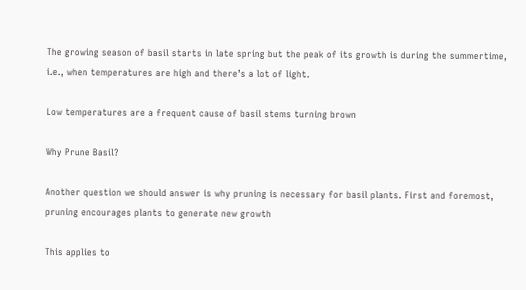The growing season of basil starts in late spring but the peak of its growth is during the summertime, i.e., when temperatures are high and there’s a lot of light.

Low temperatures are a frequent cause of basil stems turning brown

Why Prune Basil?

Another question we should answer is why pruning is necessary for basil plants. First and foremost, pruning encourages plants to generate new growth

This applies to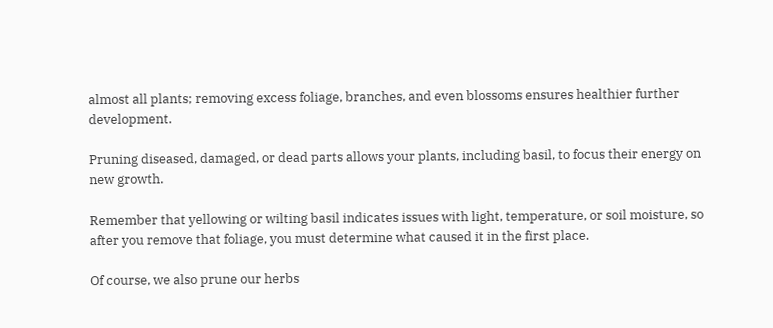almost all plants; removing excess foliage, branches, and even blossoms ensures healthier further development.

Pruning diseased, damaged, or dead parts allows your plants, including basil, to focus their energy on new growth.

Remember that yellowing or wilting basil indicates issues with light, temperature, or soil moisture, so after you remove that foliage, you must determine what caused it in the first place.

Of course, we also prune our herbs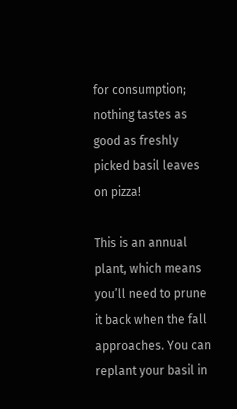for consumption; nothing tastes as good as freshly picked basil leaves on pizza!

This is an annual plant, which means you’ll need to prune it back when the fall approaches. You can replant your basil in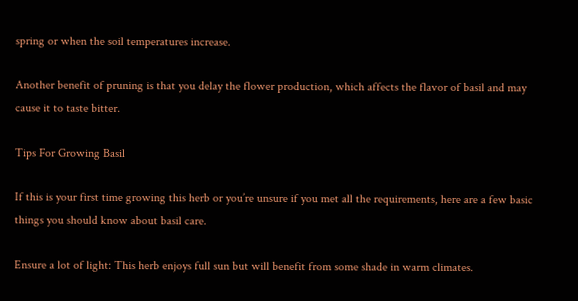spring or when the soil temperatures increase.

Another benefit of pruning is that you delay the flower production, which affects the flavor of basil and may cause it to taste bitter.

Tips For Growing Basil

If this is your first time growing this herb or you’re unsure if you met all the requirements, here are a few basic things you should know about basil care.

Ensure a lot of light: This herb enjoys full sun but will benefit from some shade in warm climates.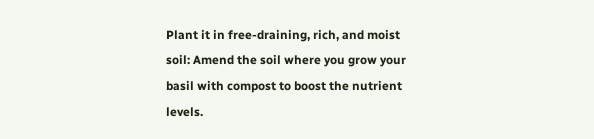Plant it in free-draining, rich, and moist soil: Amend the soil where you grow your basil with compost to boost the nutrient levels.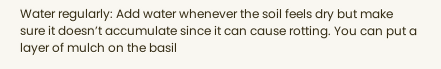Water regularly: Add water whenever the soil feels dry but make sure it doesn’t accumulate since it can cause rotting. You can put a layer of mulch on the basil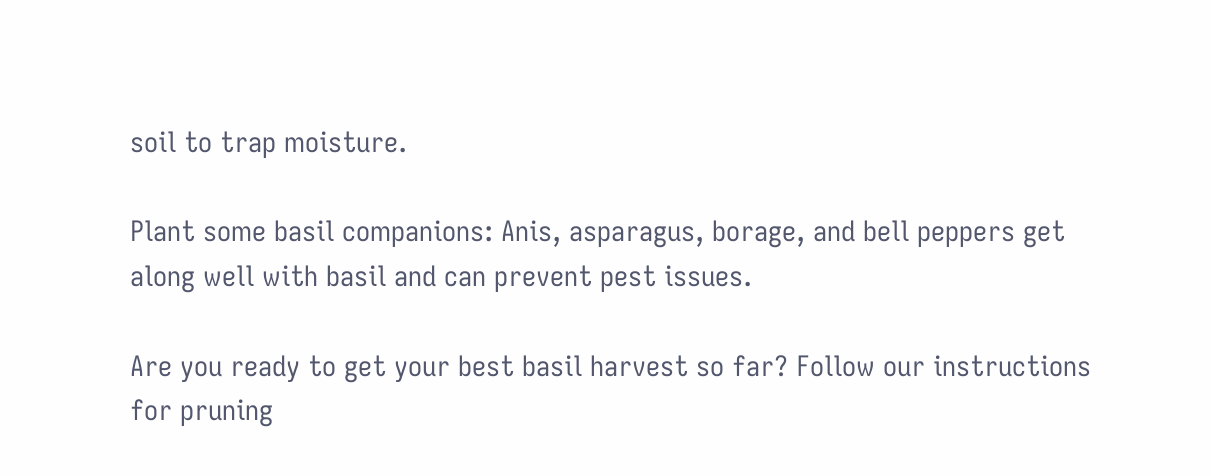soil to trap moisture.

Plant some basil companions: Anis, asparagus, borage, and bell peppers get along well with basil and can prevent pest issues.

Are you ready to get your best basil harvest so far? Follow our instructions for pruning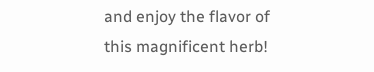and enjoy the flavor of this magnificent herb!